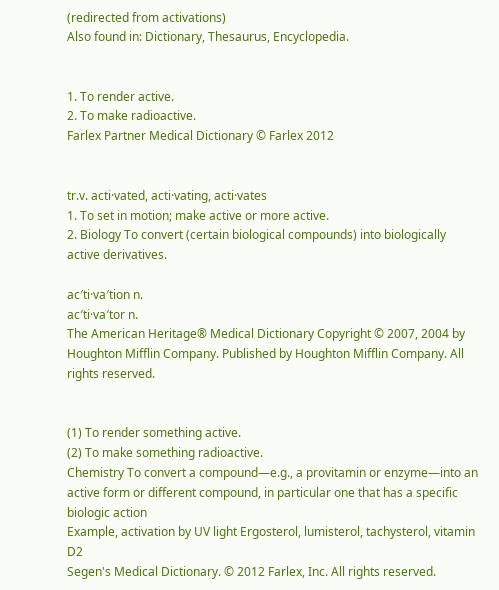(redirected from activations)
Also found in: Dictionary, Thesaurus, Encyclopedia.


1. To render active.
2. To make radioactive.
Farlex Partner Medical Dictionary © Farlex 2012


tr.v. acti·vated, acti·vating, acti·vates
1. To set in motion; make active or more active.
2. Biology To convert (certain biological compounds) into biologically active derivatives.

ac′ti·va′tion n.
ac′ti·va′tor n.
The American Heritage® Medical Dictionary Copyright © 2007, 2004 by Houghton Mifflin Company. Published by Houghton Mifflin Company. All rights reserved.


(1) To render something active.
(2) To make something radioactive.
Chemistry To convert a compound—e.g., a provitamin or enzyme—into an active form or different compound, in particular one that has a specific biologic action
Example, activation by UV light Ergosterol, lumisterol, tachysterol, vitamin D2
Segen's Medical Dictionary. © 2012 Farlex, Inc. All rights reserved.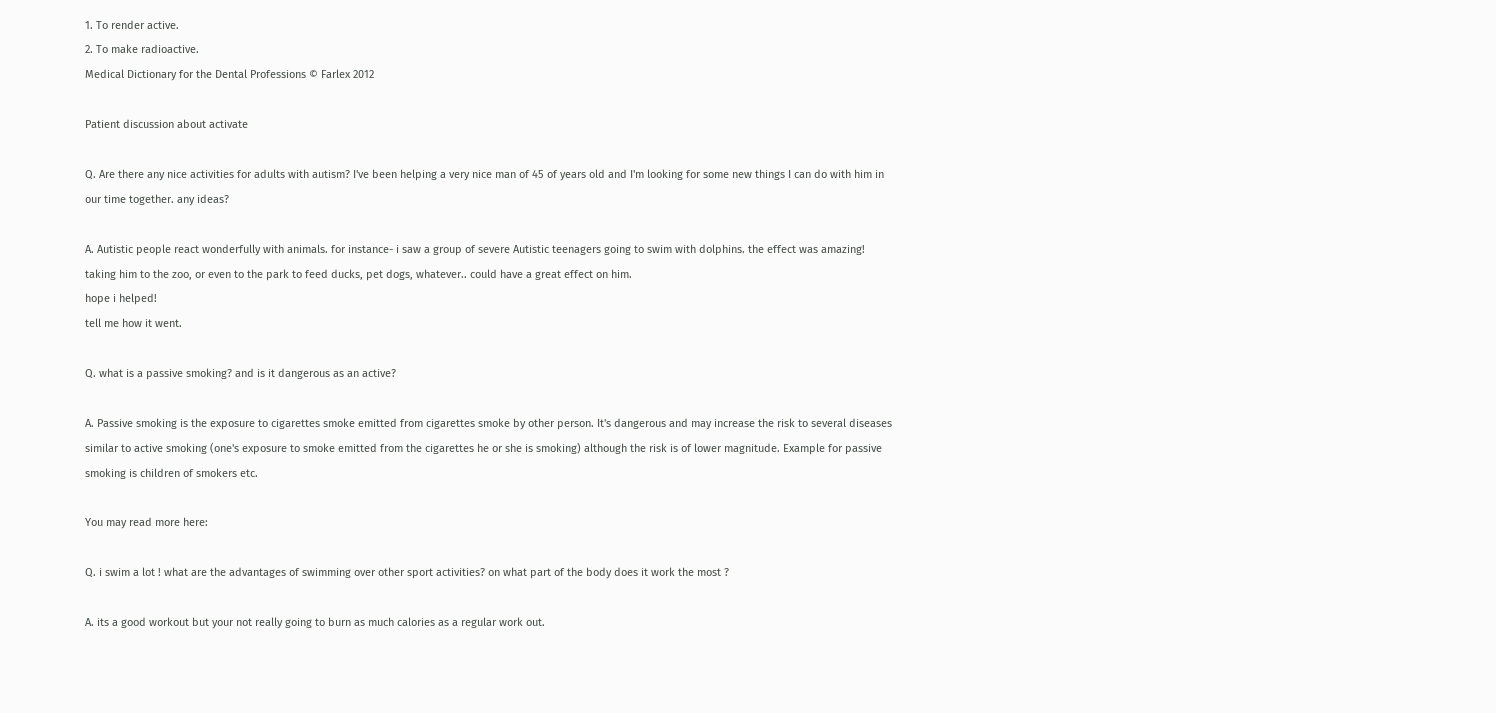1. To render active.
2. To make radioactive.
Medical Dictionary for the Dental Professions © Farlex 2012

Patient discussion about activate

Q. Are there any nice activities for adults with autism? I've been helping a very nice man of 45 of years old and I'm looking for some new things I can do with him in our time together. any ideas?

A. Autistic people react wonderfully with animals. for instance- i saw a group of severe Autistic teenagers going to swim with dolphins. the effect was amazing! taking him to the zoo, or even to the park to feed ducks, pet dogs, whatever.. could have a great effect on him.
hope i helped!
tell me how it went.

Q. what is a passive smoking? and is it dangerous as an active?

A. Passive smoking is the exposure to cigarettes smoke emitted from cigarettes smoke by other person. It's dangerous and may increase the risk to several diseases similar to active smoking (one's exposure to smoke emitted from the cigarettes he or she is smoking) although the risk is of lower magnitude. Example for passive smoking is children of smokers etc.

You may read more here:

Q. i swim a lot ! what are the advantages of swimming over other sport activities? on what part of the body does it work the most ?

A. its a good workout but your not really going to burn as much calories as a regular work out.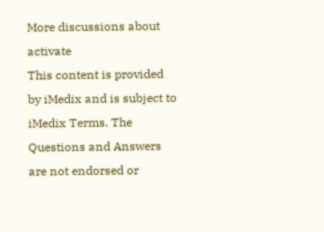More discussions about activate
This content is provided by iMedix and is subject to iMedix Terms. The Questions and Answers are not endorsed or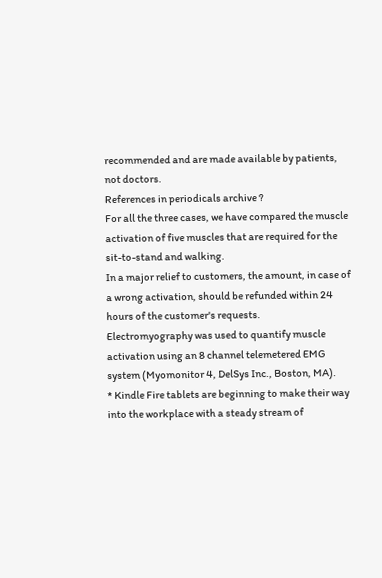recommended and are made available by patients, not doctors.
References in periodicals archive ?
For all the three cases, we have compared the muscle activation of five muscles that are required for the sit-to-stand and walking.
In a major relief to customers, the amount, in case of a wrong activation, should be refunded within 24 hours of the customer's requests.
Electromyography was used to quantify muscle activation using an 8 channel telemetered EMG system (Myomonitor 4, DelSys Inc., Boston, MA).
* Kindle Fire tablets are beginning to make their way into the workplace with a steady stream of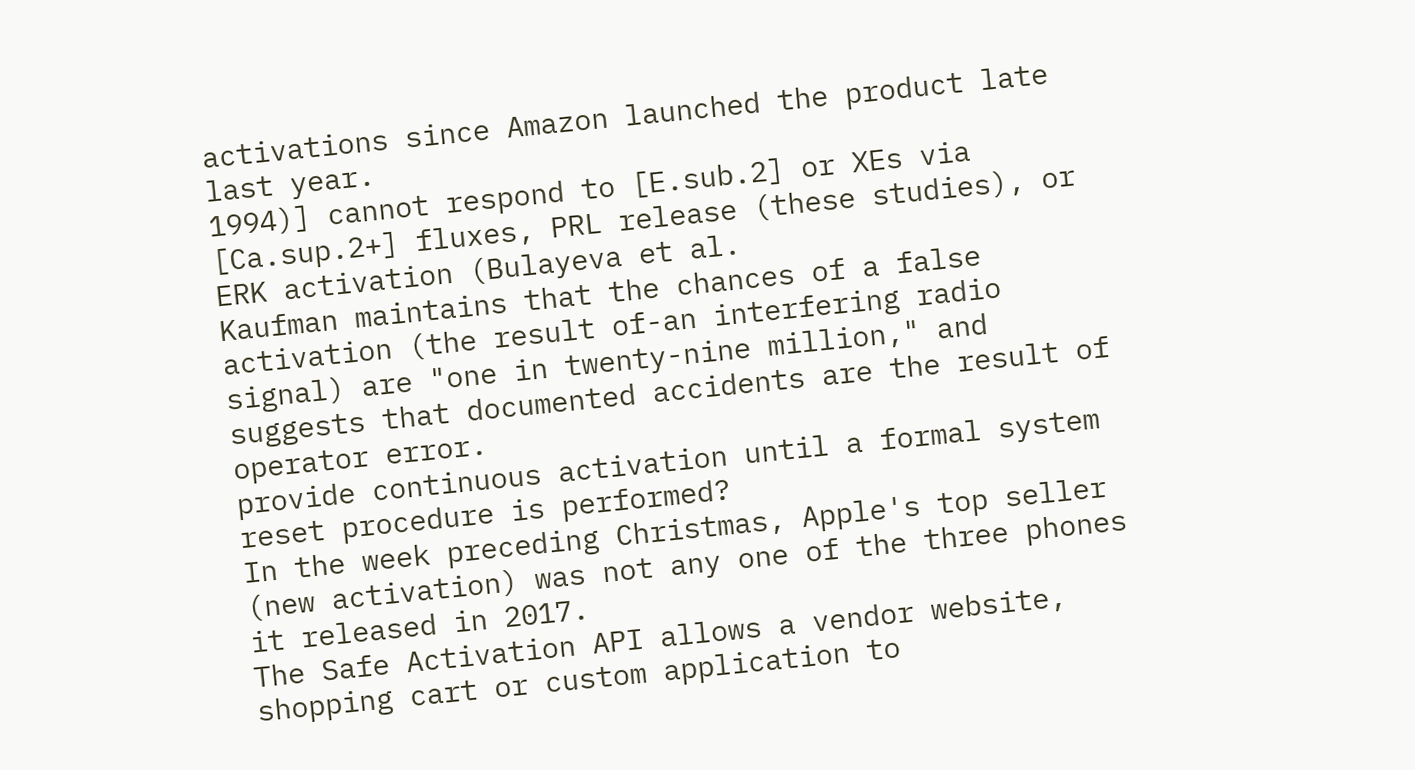activations since Amazon launched the product late last year.
1994)] cannot respond to [E.sub.2] or XEs via [Ca.sup.2+] fluxes, PRL release (these studies), or ERK activation (Bulayeva et al.
Kaufman maintains that the chances of a false activation (the result of-an interfering radio signal) are "one in twenty-nine million," and suggests that documented accidents are the result of operator error.
provide continuous activation until a formal system reset procedure is performed?
In the week preceding Christmas, Apple's top seller (new activation) was not any one of the three phones it released in 2017.
The Safe Activation API allows a vendor website, shopping cart or custom application to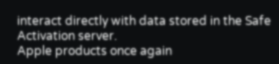interact directly with data stored in the Safe Activation server.
Apple products once again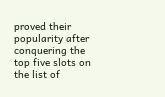proved their popularity after conquering the top five slots on the list of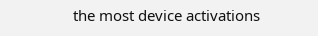the most device activations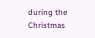during the Christmas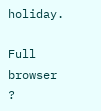holiday.

Full browser ?